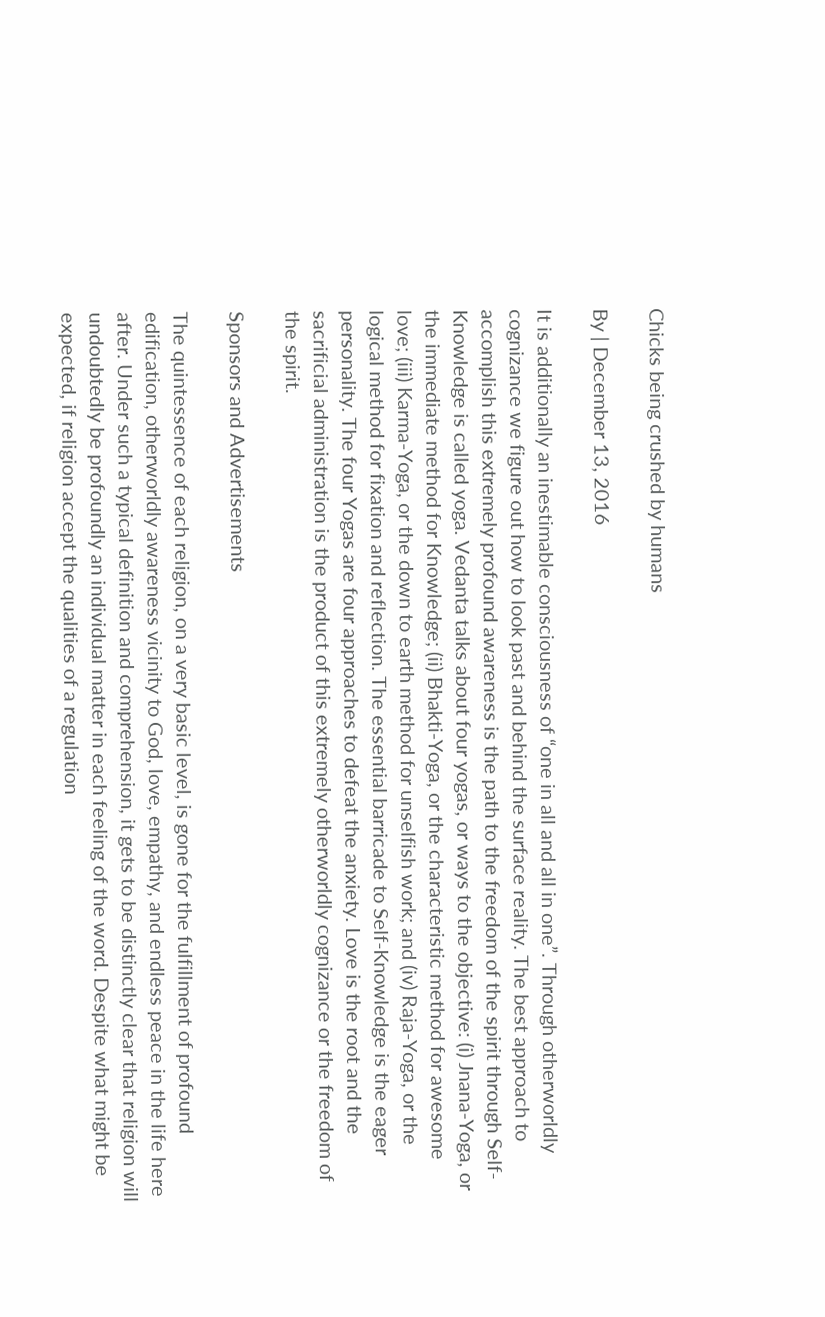Chicks being crushed by humans

By | December 13, 2016

It is additionally an inestimable consciousness of “one in all and all in one”. Through otherworldly cognizance we figure out how to look past and behind the surface reality. The best approach to accomplish this extremely profound awareness is the path to the freedom of the spirit through Self-Knowledge is called yoga. Vedanta talks about four yogas, or ways to the objective: (i) Jnana-Yoga, or the immediate method for Knowledge; (ii) Bhakti-Yoga, or the characteristic method for awesome love; (iii) Karma-Yoga, or the down to earth method for unselfish work; and (iv) Raja-Yoga, or the logical method for fixation and reflection. The essential barricade to Self-Knowledge is the eager personality. The four Yogas are four approaches to defeat the anxiety. Love is the root and the sacrificial administration is the product of this extremely otherworldly cognizance or the freedom of the spirit.

Sponsors and Advertisements

The quintessence of each religion, on a very basic level, is gone for the fulfillment of profound edification, otherworldly awareness vicinity to God, love, empathy, and endless peace in the life here after. Under such a typical definition and comprehension, it gets to be distinctly clear that religion will undoubtedly be profoundly an individual matter in each feeling of the word. Despite what might be expected, if religion accept the qualities of a regulation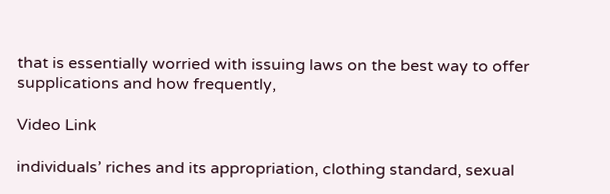that is essentially worried with issuing laws on the best way to offer supplications and how frequently,

Video Link

individuals’ riches and its appropriation, clothing standard, sexual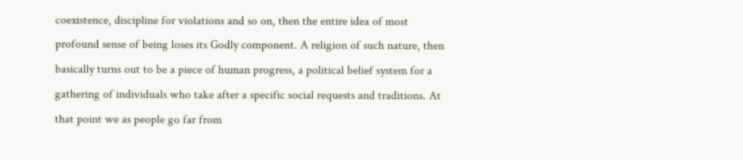coexistence, discipline for violations and so on, then the entire idea of most profound sense of being loses its Godly component. A religion of such nature, then basically turns out to be a piece of human progress, a political belief system for a gathering of individuals who take after a specific social requests and traditions. At that point we as people go far from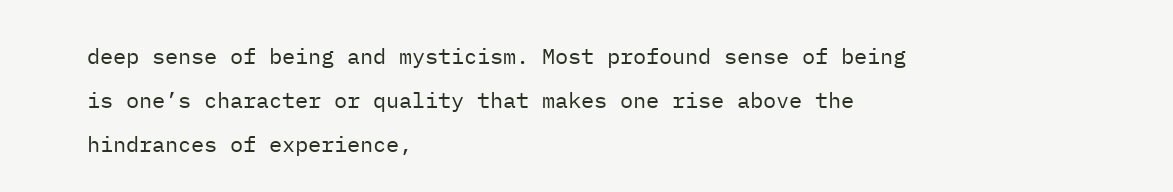deep sense of being and mysticism. Most profound sense of being is one’s character or quality that makes one rise above the hindrances of experience,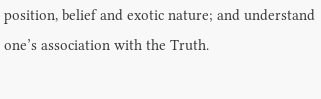position, belief and exotic nature; and understand one’s association with the Truth.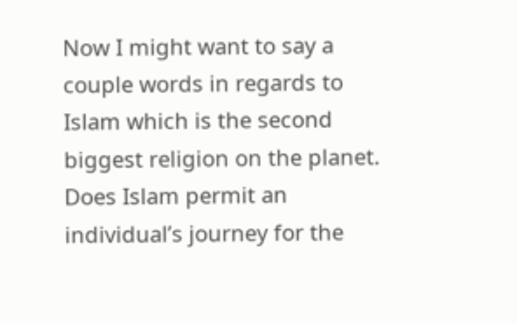Now I might want to say a couple words in regards to Islam which is the second biggest religion on the planet. Does Islam permit an individual’s journey for the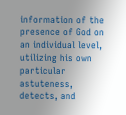information of the presence of God on an individual level, utilizing his own particular astuteness, detects, and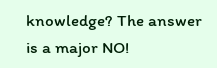knowledge? The answer is a major NO!